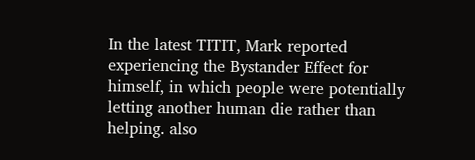In the latest TITIT, Mark reported experiencing the Bystander Effect for himself, in which people were potentially letting another human die rather than helping. also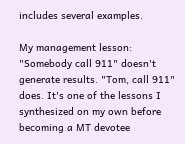includes several examples.

My management lesson: "Somebody call 911" doesn't generate results. "Tom, call 911" does. It's one of the lessons I synthesized on my own before becoming a MT devotee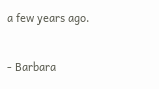a few years ago.

- Barbara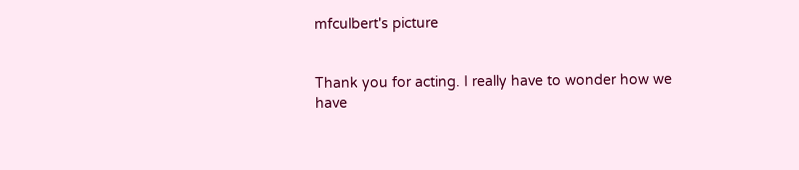mfculbert's picture


Thank you for acting. I really have to wonder how we have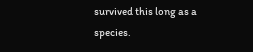survived this long as a species.